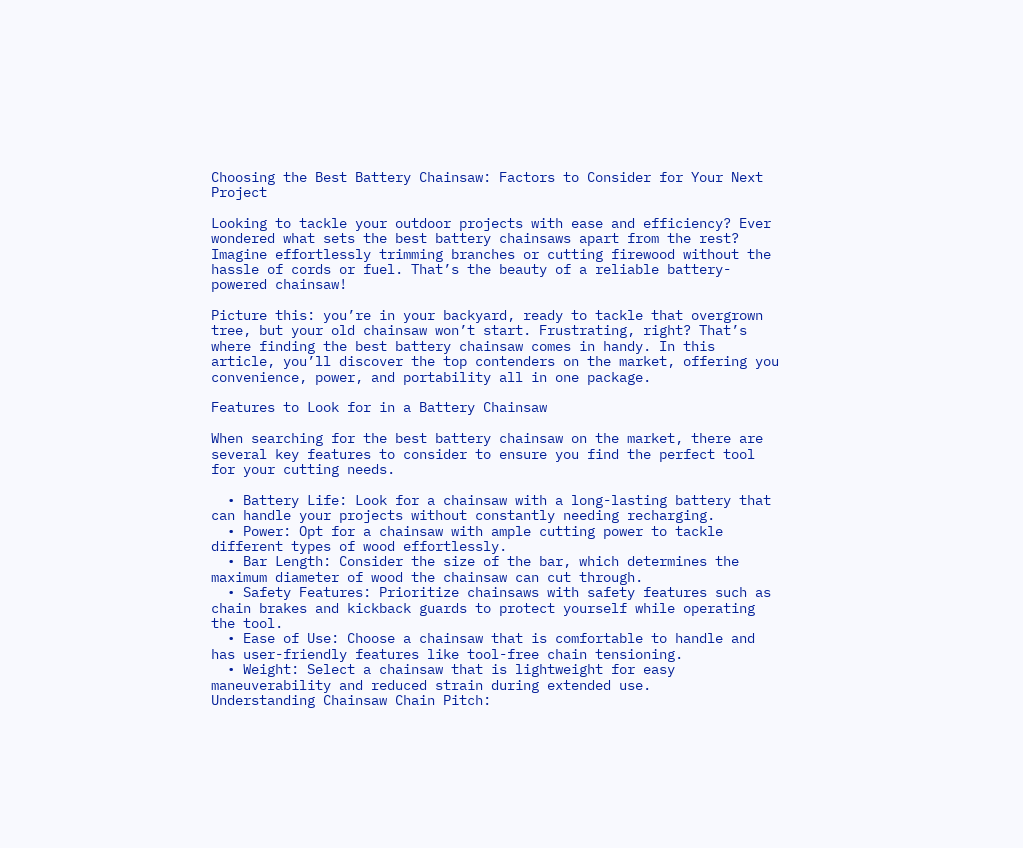Choosing the Best Battery Chainsaw: Factors to Consider for Your Next Project

Looking to tackle your outdoor projects with ease and efficiency? Ever wondered what sets the best battery chainsaws apart from the rest? Imagine effortlessly trimming branches or cutting firewood without the hassle of cords or fuel. That’s the beauty of a reliable battery-powered chainsaw!

Picture this: you’re in your backyard, ready to tackle that overgrown tree, but your old chainsaw won’t start. Frustrating, right? That’s where finding the best battery chainsaw comes in handy. In this article, you’ll discover the top contenders on the market, offering you convenience, power, and portability all in one package.

Features to Look for in a Battery Chainsaw

When searching for the best battery chainsaw on the market, there are several key features to consider to ensure you find the perfect tool for your cutting needs.

  • Battery Life: Look for a chainsaw with a long-lasting battery that can handle your projects without constantly needing recharging.
  • Power: Opt for a chainsaw with ample cutting power to tackle different types of wood effortlessly.
  • Bar Length: Consider the size of the bar, which determines the maximum diameter of wood the chainsaw can cut through.
  • Safety Features: Prioritize chainsaws with safety features such as chain brakes and kickback guards to protect yourself while operating the tool.
  • Ease of Use: Choose a chainsaw that is comfortable to handle and has user-friendly features like tool-free chain tensioning.
  • Weight: Select a chainsaw that is lightweight for easy maneuverability and reduced strain during extended use.
Understanding Chainsaw Chain Pitch: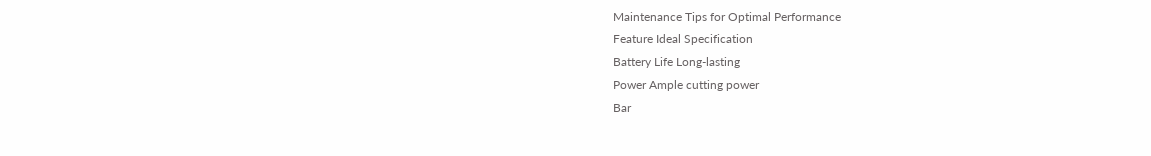Maintenance Tips for Optimal Performance
Feature Ideal Specification
Battery Life Long-lasting
Power Ample cutting power
Bar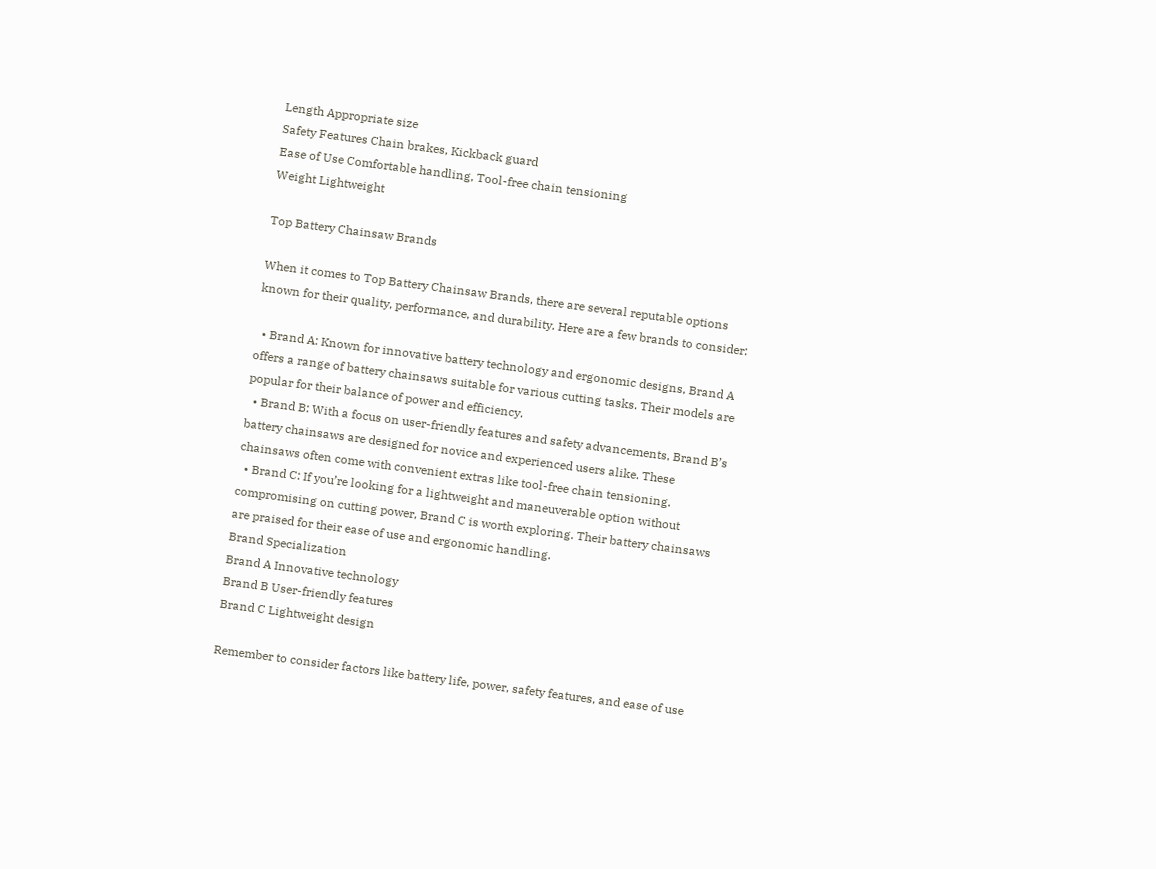Length Appropriate size
Safety Features Chain brakes, Kickback guard
Ease of Use Comfortable handling, Tool-free chain tensioning
Weight Lightweight

Top Battery Chainsaw Brands

When it comes to Top Battery Chainsaw Brands, there are several reputable options known for their quality, performance, and durability. Here are a few brands to consider:

  • Brand A: Known for innovative battery technology and ergonomic designs, Brand A offers a range of battery chainsaws suitable for various cutting tasks. Their models are popular for their balance of power and efficiency.
  • Brand B: With a focus on user-friendly features and safety advancements, Brand B’s battery chainsaws are designed for novice and experienced users alike. These chainsaws often come with convenient extras like tool-free chain tensioning.
  • Brand C: If you’re looking for a lightweight and maneuverable option without compromising on cutting power, Brand C is worth exploring. Their battery chainsaws are praised for their ease of use and ergonomic handling.
Brand Specialization
Brand A Innovative technology
Brand B User-friendly features
Brand C Lightweight design

Remember to consider factors like battery life, power, safety features, and ease of use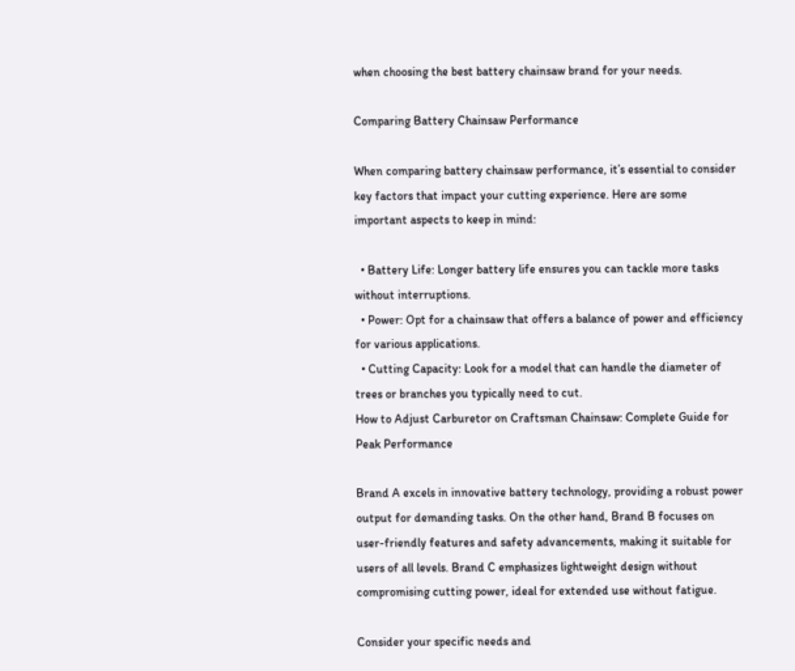when choosing the best battery chainsaw brand for your needs.

Comparing Battery Chainsaw Performance

When comparing battery chainsaw performance, it’s essential to consider key factors that impact your cutting experience. Here are some important aspects to keep in mind:

  • Battery Life: Longer battery life ensures you can tackle more tasks without interruptions.
  • Power: Opt for a chainsaw that offers a balance of power and efficiency for various applications.
  • Cutting Capacity: Look for a model that can handle the diameter of trees or branches you typically need to cut.
How to Adjust Carburetor on Craftsman Chainsaw: Complete Guide for Peak Performance

Brand A excels in innovative battery technology, providing a robust power output for demanding tasks. On the other hand, Brand B focuses on user-friendly features and safety advancements, making it suitable for users of all levels. Brand C emphasizes lightweight design without compromising cutting power, ideal for extended use without fatigue.

Consider your specific needs and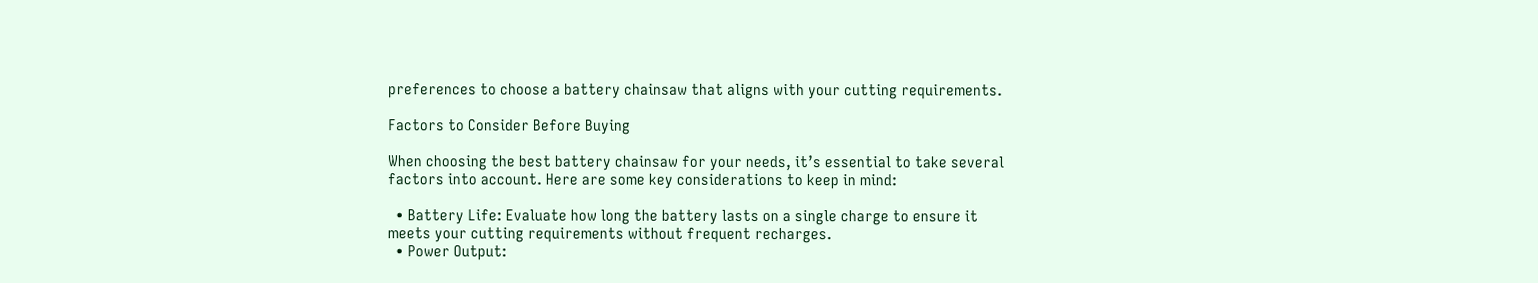preferences to choose a battery chainsaw that aligns with your cutting requirements.

Factors to Consider Before Buying

When choosing the best battery chainsaw for your needs, it’s essential to take several factors into account. Here are some key considerations to keep in mind:

  • Battery Life: Evaluate how long the battery lasts on a single charge to ensure it meets your cutting requirements without frequent recharges.
  • Power Output: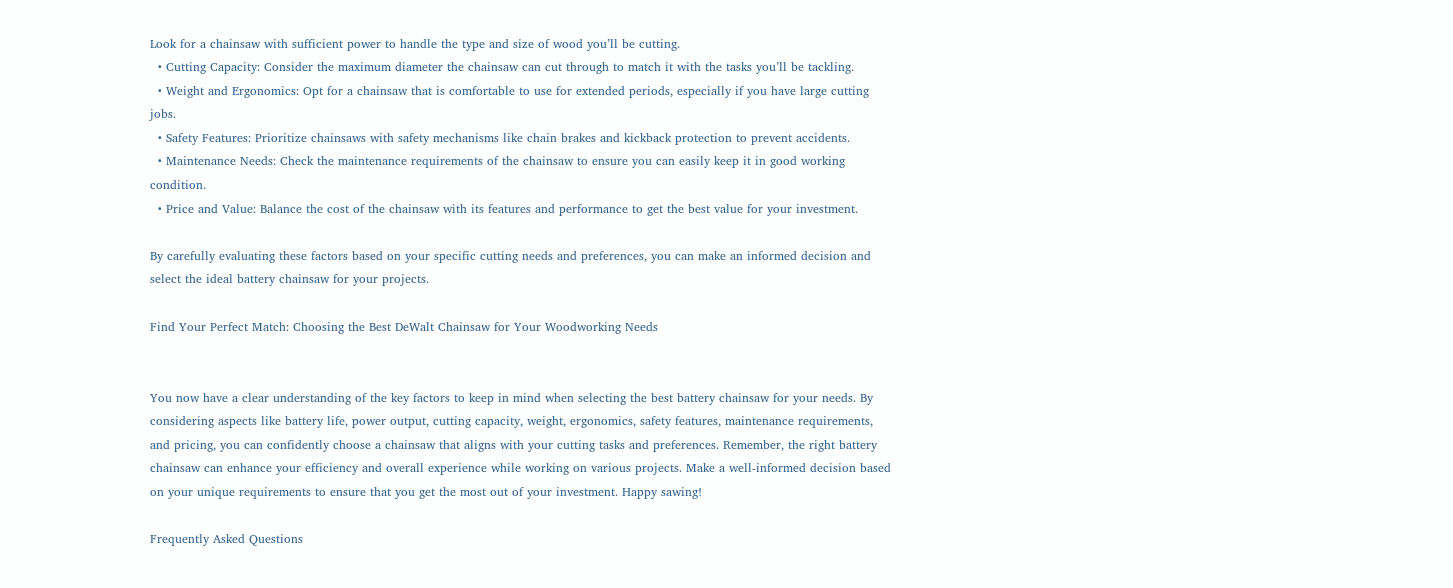Look for a chainsaw with sufficient power to handle the type and size of wood you’ll be cutting.
  • Cutting Capacity: Consider the maximum diameter the chainsaw can cut through to match it with the tasks you’ll be tackling.
  • Weight and Ergonomics: Opt for a chainsaw that is comfortable to use for extended periods, especially if you have large cutting jobs.
  • Safety Features: Prioritize chainsaws with safety mechanisms like chain brakes and kickback protection to prevent accidents.
  • Maintenance Needs: Check the maintenance requirements of the chainsaw to ensure you can easily keep it in good working condition.
  • Price and Value: Balance the cost of the chainsaw with its features and performance to get the best value for your investment.

By carefully evaluating these factors based on your specific cutting needs and preferences, you can make an informed decision and select the ideal battery chainsaw for your projects.

Find Your Perfect Match: Choosing the Best DeWalt Chainsaw for Your Woodworking Needs


You now have a clear understanding of the key factors to keep in mind when selecting the best battery chainsaw for your needs. By considering aspects like battery life, power output, cutting capacity, weight, ergonomics, safety features, maintenance requirements, and pricing, you can confidently choose a chainsaw that aligns with your cutting tasks and preferences. Remember, the right battery chainsaw can enhance your efficiency and overall experience while working on various projects. Make a well-informed decision based on your unique requirements to ensure that you get the most out of your investment. Happy sawing!

Frequently Asked Questions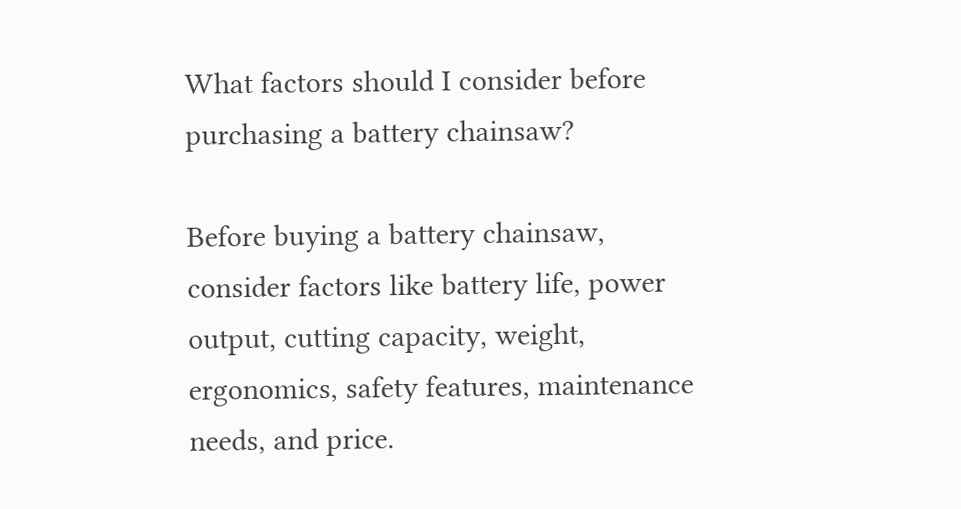What factors should I consider before purchasing a battery chainsaw?

Before buying a battery chainsaw, consider factors like battery life, power output, cutting capacity, weight, ergonomics, safety features, maintenance needs, and price.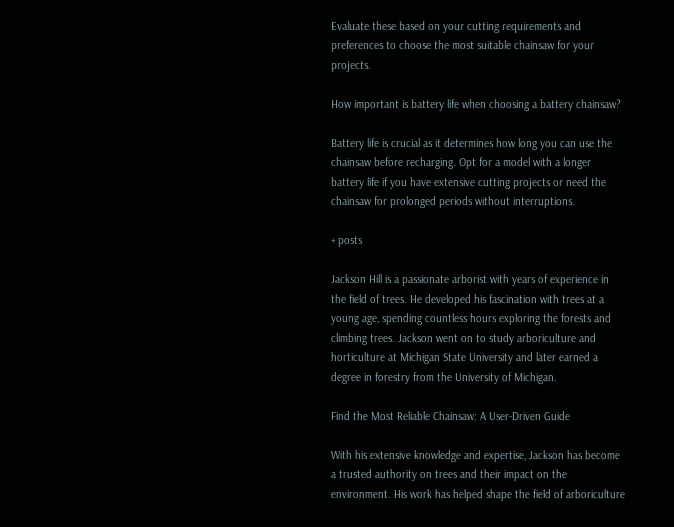Evaluate these based on your cutting requirements and preferences to choose the most suitable chainsaw for your projects.

How important is battery life when choosing a battery chainsaw?

Battery life is crucial as it determines how long you can use the chainsaw before recharging. Opt for a model with a longer battery life if you have extensive cutting projects or need the chainsaw for prolonged periods without interruptions.

+ posts

Jackson Hill is a passionate arborist with years of experience in the field of trees. He developed his fascination with trees at a young age, spending countless hours exploring the forests and climbing trees. Jackson went on to study arboriculture and horticulture at Michigan State University and later earned a degree in forestry from the University of Michigan.

Find the Most Reliable Chainsaw: A User-Driven Guide

With his extensive knowledge and expertise, Jackson has become a trusted authority on trees and their impact on the environment. His work has helped shape the field of arboriculture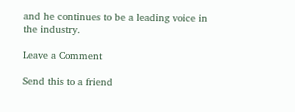and he continues to be a leading voice in the industry.

Leave a Comment

Send this to a friend